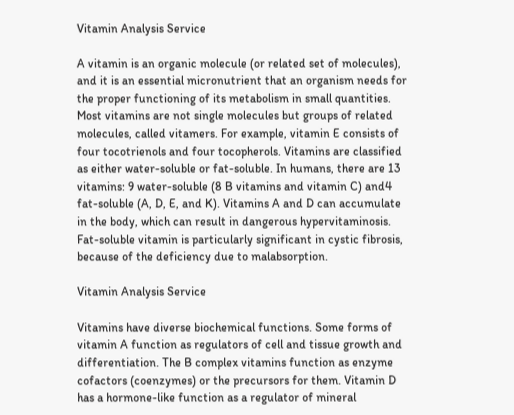Vitamin Analysis Service

A vitamin is an organic molecule (or related set of molecules), and it is an essential micronutrient that an organism needs for the proper functioning of its metabolism in small quantities. Most vitamins are not single molecules but groups of related molecules, called vitamers. For example, vitamin E consists of four tocotrienols and four tocopherols. Vitamins are classified as either water-soluble or fat-soluble. In humans, there are 13 vitamins: 9 water-soluble (8 B vitamins and vitamin C) and4 fat-soluble (A, D, E, and K). Vitamins A and D can accumulate in the body, which can result in dangerous hypervitaminosis. Fat-soluble vitamin is particularly significant in cystic fibrosis, because of the deficiency due to malabsorption.

Vitamin Analysis Service

Vitamins have diverse biochemical functions. Some forms of vitamin A function as regulators of cell and tissue growth and differentiation. The B complex vitamins function as enzyme cofactors (coenzymes) or the precursors for them. Vitamin D has a hormone-like function as a regulator of mineral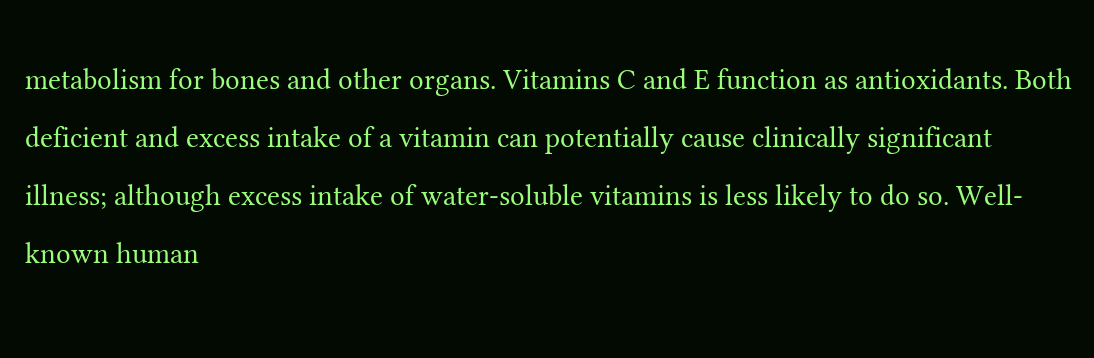metabolism for bones and other organs. Vitamins C and E function as antioxidants. Both deficient and excess intake of a vitamin can potentially cause clinically significant illness; although excess intake of water-soluble vitamins is less likely to do so. Well-known human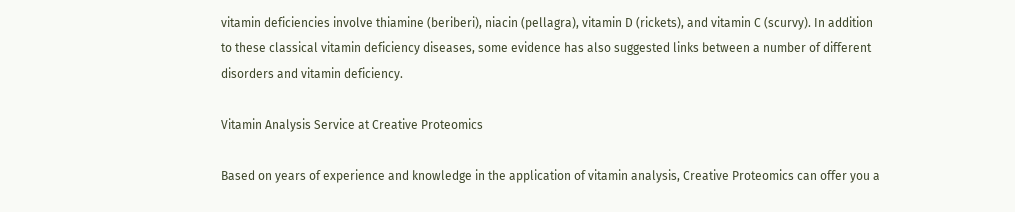vitamin deficiencies involve thiamine (beriberi), niacin (pellagra), vitamin D (rickets), and vitamin C (scurvy). In addition to these classical vitamin deficiency diseases, some evidence has also suggested links between a number of different disorders and vitamin deficiency.

Vitamin Analysis Service at Creative Proteomics

Based on years of experience and knowledge in the application of vitamin analysis, Creative Proteomics can offer you a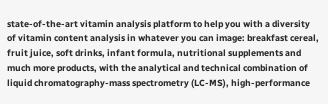state-of-the-art vitamin analysis platform to help you with a diversity of vitamin content analysis in whatever you can image: breakfast cereal, fruit juice, soft drinks, infant formula, nutritional supplements and much more products, with the analytical and technical combination of liquid chromatography-mass spectrometry (LC-MS), high-performance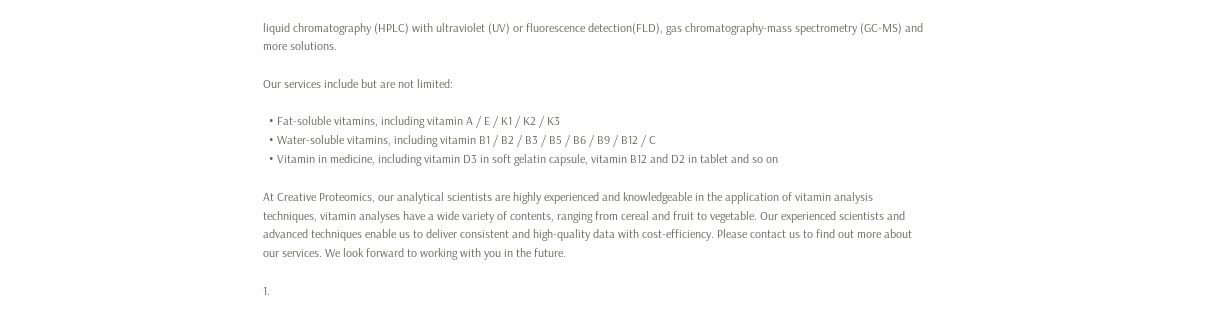liquid chromatography (HPLC) with ultraviolet (UV) or fluorescence detection(FLD), gas chromatography-mass spectrometry (GC-MS) and more solutions.

Our services include but are not limited:

  • Fat-soluble vitamins, including vitamin A / E / K1 / K2 / K3
  • Water-soluble vitamins, including vitamin B1 / B2 / B3 / B5 / B6 / B9 / B12 / C
  • Vitamin in medicine, including vitamin D3 in soft gelatin capsule, vitamin B12 and D2 in tablet and so on

At Creative Proteomics, our analytical scientists are highly experienced and knowledgeable in the application of vitamin analysis techniques, vitamin analyses have a wide variety of contents, ranging from cereal and fruit to vegetable. Our experienced scientists and advanced techniques enable us to deliver consistent and high-quality data with cost-efficiency. Please contact us to find out more about our services. We look forward to working with you in the future.

1.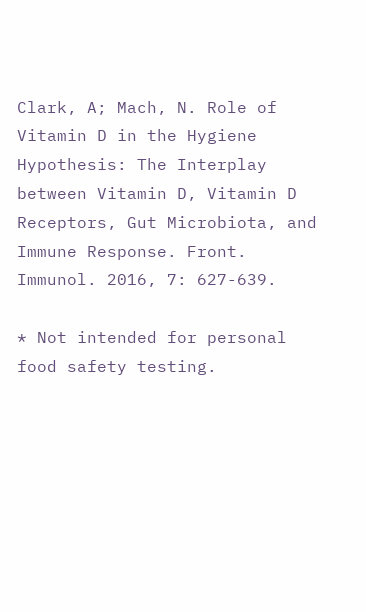Clark, A; Mach, N. Role of Vitamin D in the Hygiene Hypothesis: The Interplay between Vitamin D, Vitamin D Receptors, Gut Microbiota, and Immune Response. Front. Immunol. 2016, 7: 627-639.

* Not intended for personal food safety testing.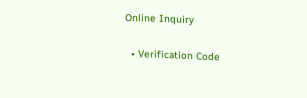Online Inquiry

  • Verification Code